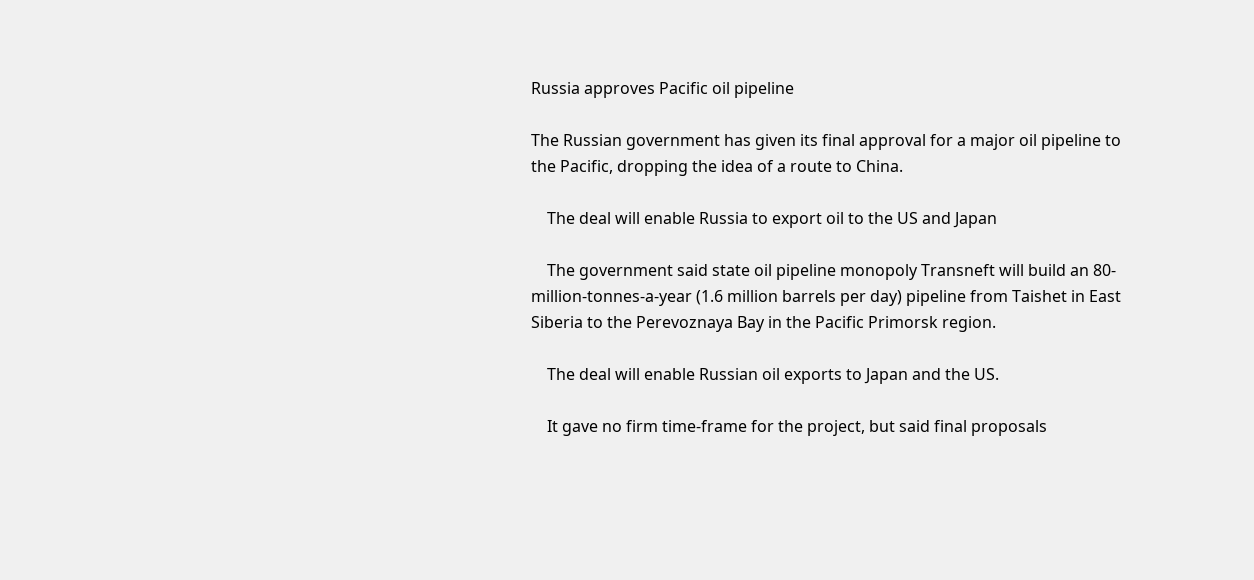Russia approves Pacific oil pipeline

The Russian government has given its final approval for a major oil pipeline to the Pacific, dropping the idea of a route to China.

    The deal will enable Russia to export oil to the US and Japan

    The government said state oil pipeline monopoly Transneft will build an 80-million-tonnes-a-year (1.6 million barrels per day) pipeline from Taishet in East Siberia to the Perevoznaya Bay in the Pacific Primorsk region.

    The deal will enable Russian oil exports to Japan and the US.

    It gave no firm time-frame for the project, but said final proposals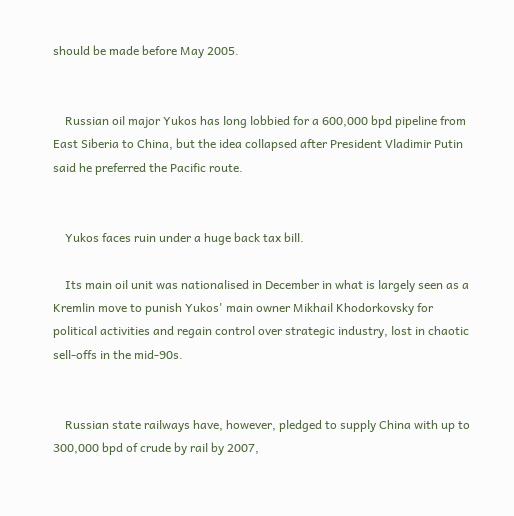should be made before May 2005.


    Russian oil major Yukos has long lobbied for a 600,000 bpd pipeline from East Siberia to China, but the idea collapsed after President Vladimir Putin said he preferred the Pacific route.


    Yukos faces ruin under a huge back tax bill.

    Its main oil unit was nationalised in December in what is largely seen as a Kremlin move to punish Yukos' main owner Mikhail Khodorkovsky for political activities and regain control over strategic industry, lost in chaotic sell-offs in the mid-90s.


    Russian state railways have, however, pledged to supply China with up to 300,000 bpd of crude by rail by 2007,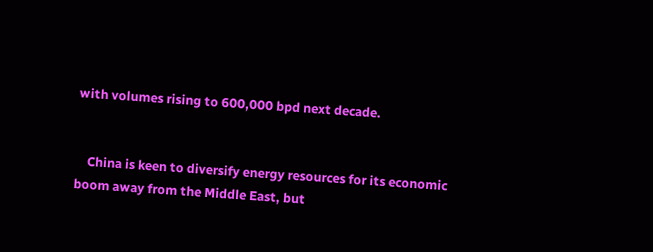with volumes rising to 600,000 bpd next decade.


    China is keen to diversify energy resources for its economic boom away from the Middle East, but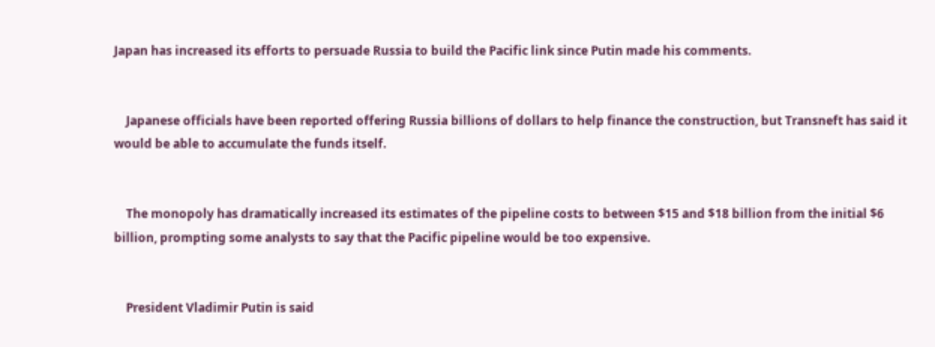Japan has increased its efforts to persuade Russia to build the Pacific link since Putin made his comments.


    Japanese officials have been reported offering Russia billions of dollars to help finance the construction, but Transneft has said it would be able to accumulate the funds itself.


    The monopoly has dramatically increased its estimates of the pipeline costs to between $15 and $18 billion from the initial $6 billion, prompting some analysts to say that the Pacific pipeline would be too expensive.


    President Vladimir Putin is said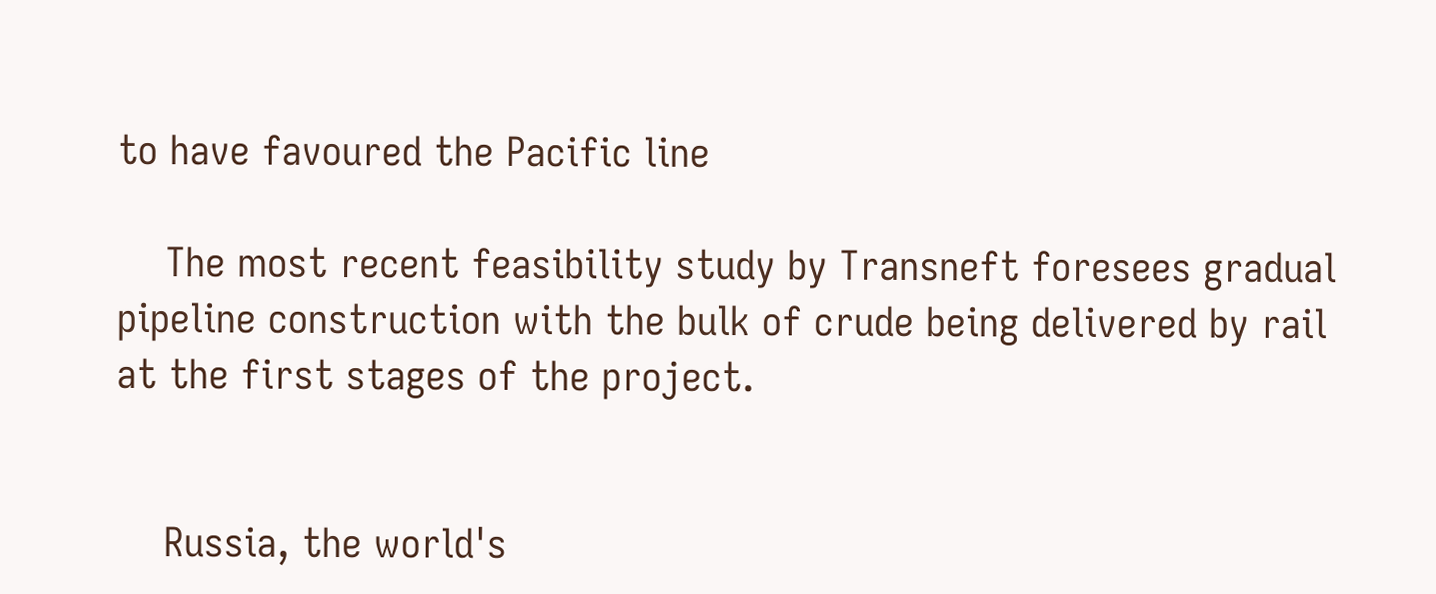to have favoured the Pacific line

    The most recent feasibility study by Transneft foresees gradual pipeline construction with the bulk of crude being delivered by rail at the first stages of the project.


    Russia, the world's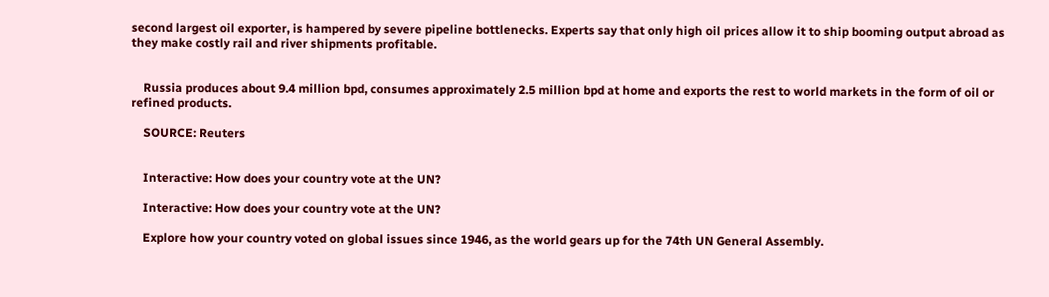second largest oil exporter, is hampered by severe pipeline bottlenecks. Experts say that only high oil prices allow it to ship booming output abroad as they make costly rail and river shipments profitable.


    Russia produces about 9.4 million bpd, consumes approximately 2.5 million bpd at home and exports the rest to world markets in the form of oil or refined products.

    SOURCE: Reuters


    Interactive: How does your country vote at the UN?

    Interactive: How does your country vote at the UN?

    Explore how your country voted on global issues since 1946, as the world gears up for the 74th UN General Assembly.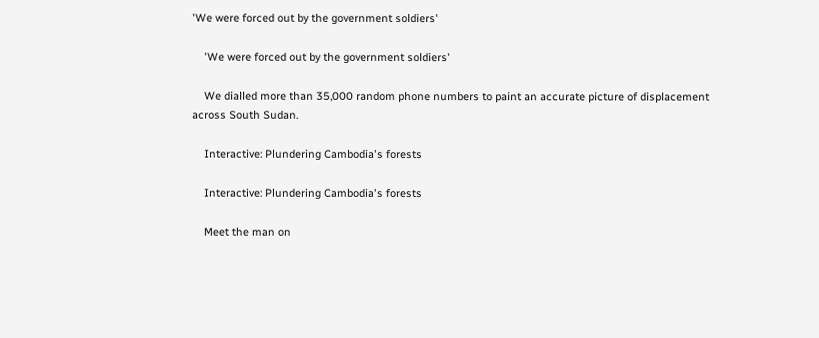'We were forced out by the government soldiers'

    'We were forced out by the government soldiers'

    We dialled more than 35,000 random phone numbers to paint an accurate picture of displacement across South Sudan.

    Interactive: Plundering Cambodia's forests

    Interactive: Plundering Cambodia's forests

    Meet the man on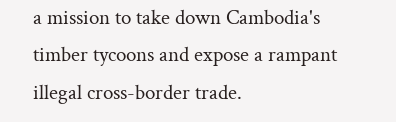a mission to take down Cambodia's timber tycoons and expose a rampant illegal cross-border trade.